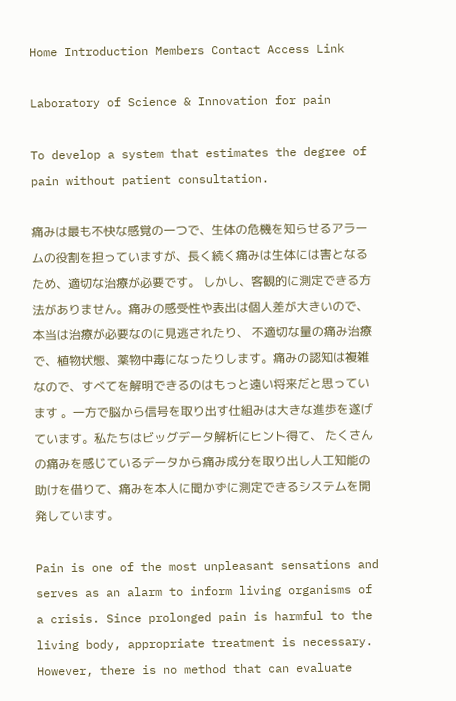Home Introduction Members Contact Access Link

Laboratory of Science & Innovation for pain

To develop a system that estimates the degree of pain without patient consultation.

痛みは最も不快な感覚の一つで、生体の危機を知らせるアラームの役割を担っていますが、長く続く痛みは生体には害となるため、適切な治療が必要です。 しかし、客観的に測定できる方法がありません。痛みの感受性や表出は個人差が大きいので、本当は治療が必要なのに見逃されたり、 不適切な量の痛み治療で、植物状態、薬物中毒になったりします。痛みの認知は複雑なので、すべてを解明できるのはもっと遠い将来だと思っています 。一方で脳から信号を取り出す仕組みは大きな進歩を遂げています。私たちはビッグデータ解析にヒント得て、 たくさんの痛みを感じているデータから痛み成分を取り出し人工知能の助けを借りて、痛みを本人に聞かずに測定できるシステムを開発しています。

Pain is one of the most unpleasant sensations and serves as an alarm to inform living organisms of a crisis. Since prolonged pain is harmful to the living body, appropriate treatment is necessary. However, there is no method that can evaluate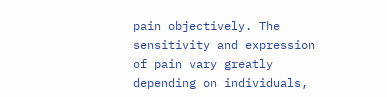pain objectively. The sensitivity and expression of pain vary greatly depending on individuals,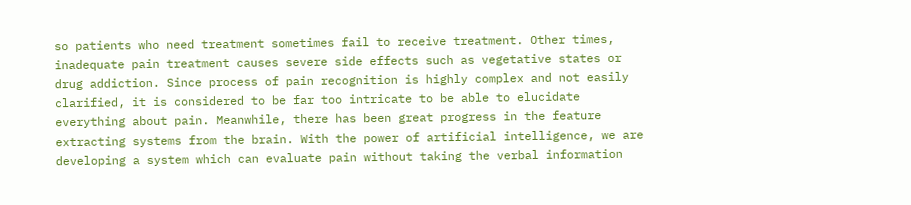so patients who need treatment sometimes fail to receive treatment. Other times, inadequate pain treatment causes severe side effects such as vegetative states or drug addiction. Since process of pain recognition is highly complex and not easily clarified, it is considered to be far too intricate to be able to elucidate everything about pain. Meanwhile, there has been great progress in the feature extracting systems from the brain. With the power of artificial intelligence, we are developing a system which can evaluate pain without taking the verbal information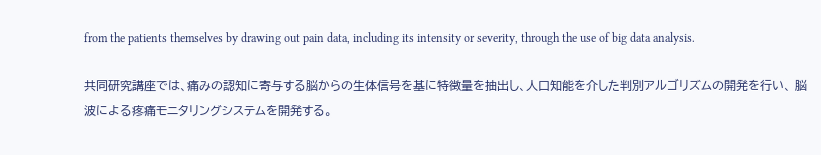from the patients themselves by drawing out pain data, including its intensity or severity, through the use of big data analysis.

共同研究講座では、痛みの認知に寄与する脳からの生体信号を基に特徴量を抽出し、人口知能を介した判別アルゴリズムの開発を行い、 脳波による疼痛モニタリングシステムを開発する。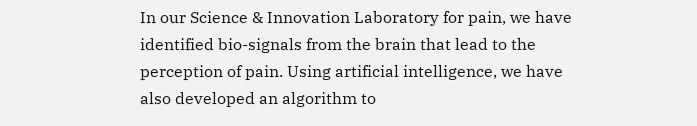In our Science & Innovation Laboratory for pain, we have identified bio-signals from the brain that lead to the perception of pain. Using artificial intelligence, we have also developed an algorithm to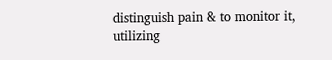distinguish pain & to monitor it, utilizing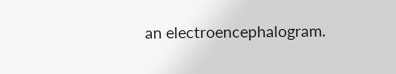an electroencephalogram.